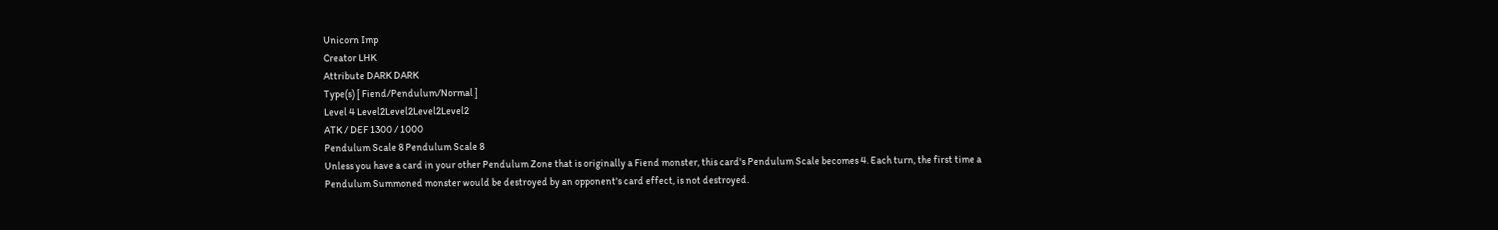Unicorn Imp
Creator LHK
Attribute DARK DARK
Type(s) [ Fiend/Pendulum/Normal ]
Level 4 Level2Level2Level2Level2
ATK / DEF 1300 / 1000
Pendulum Scale 8 Pendulum Scale 8
Unless you have a card in your other Pendulum Zone that is originally a Fiend monster, this card's Pendulum Scale becomes 4. Each turn, the first time a Pendulum Summoned monster would be destroyed by an opponent's card effect, is not destroyed.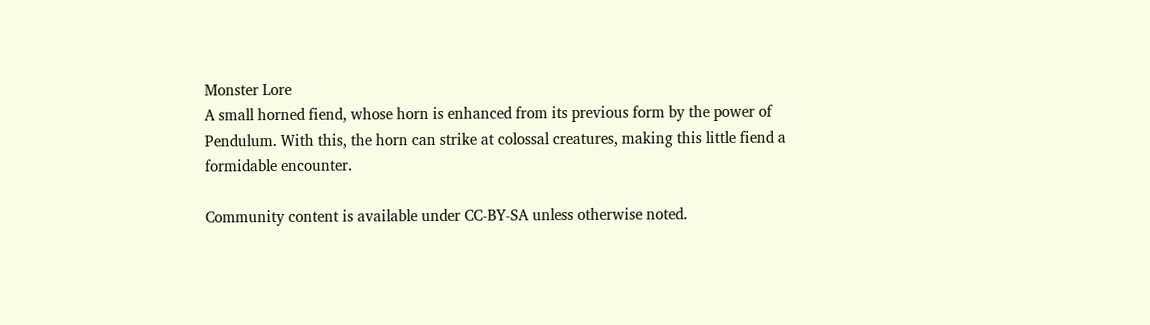Monster Lore
A small horned fiend, whose horn is enhanced from its previous form by the power of Pendulum. With this, the horn can strike at colossal creatures, making this little fiend a formidable encounter.

Community content is available under CC-BY-SA unless otherwise noted.